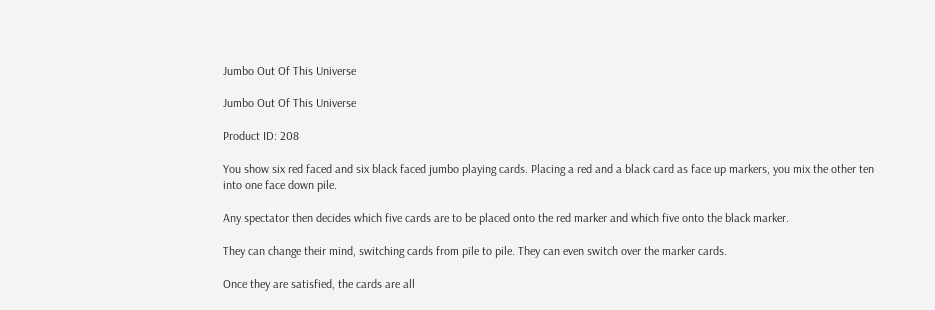Jumbo Out Of This Universe

Jumbo Out Of This Universe

Product ID: 208

You show six red faced and six black faced jumbo playing cards. Placing a red and a black card as face up markers, you mix the other ten into one face down pile.

Any spectator then decides which five cards are to be placed onto the red marker and which five onto the black marker.

They can change their mind, switching cards from pile to pile. They can even switch over the marker cards.

Once they are satisfied, the cards are all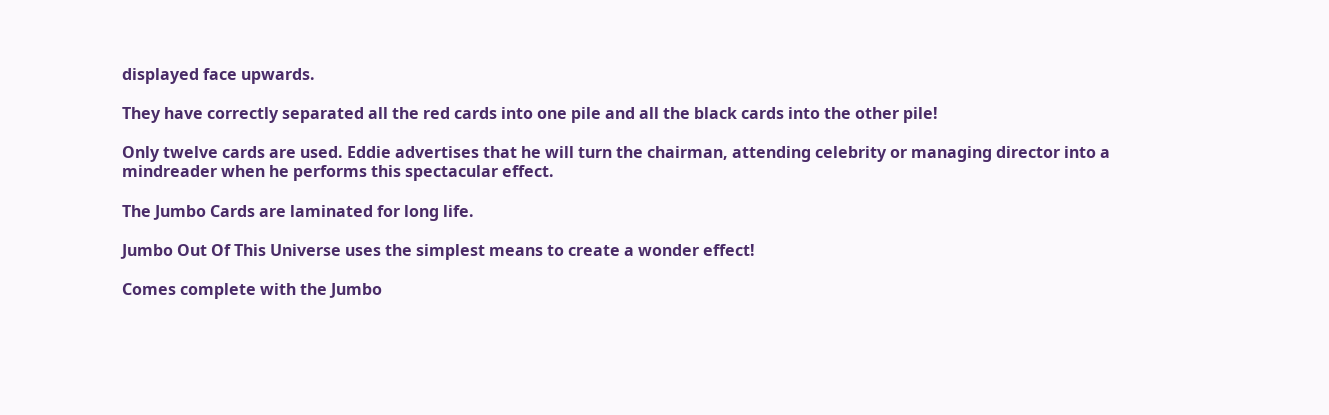displayed face upwards.

They have correctly separated all the red cards into one pile and all the black cards into the other pile!

Only twelve cards are used. Eddie advertises that he will turn the chairman, attending celebrity or managing director into a mindreader when he performs this spectacular effect.

The Jumbo Cards are laminated for long life.

Jumbo Out Of This Universe uses the simplest means to create a wonder effect!

Comes complete with the Jumbo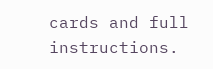cards and full instructions.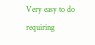Very easy to do requiring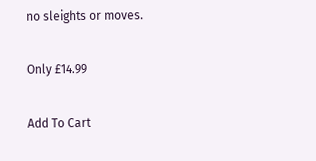no sleights or moves.

Only £14.99

Add To Cart